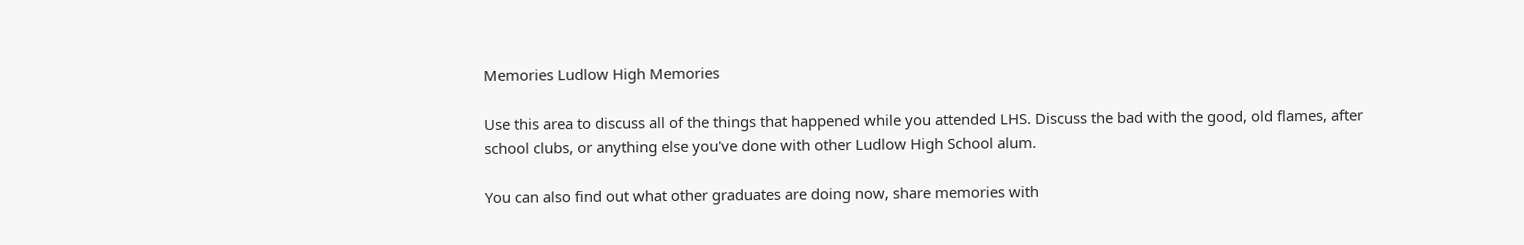Memories Ludlow High Memories

Use this area to discuss all of the things that happened while you attended LHS. Discuss the bad with the good, old flames, after school clubs, or anything else you've done with other Ludlow High School alum.

You can also find out what other graduates are doing now, share memories with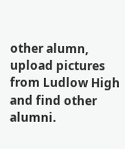other alumn, upload pictures from Ludlow High and find other alumni.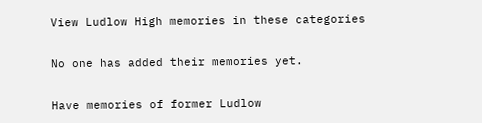View Ludlow High memories in these categories

No one has added their memories yet.

Have memories of former Ludlow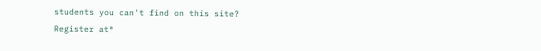students you can't find on this site? Register at®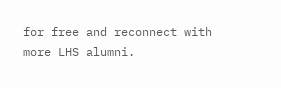for free and reconnect with more LHS alumni.